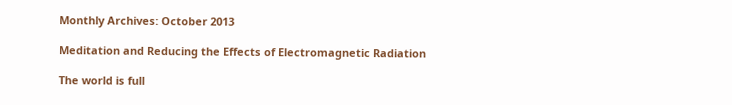Monthly Archives: October 2013

Meditation and Reducing the Effects of Electromagnetic Radiation

The world is full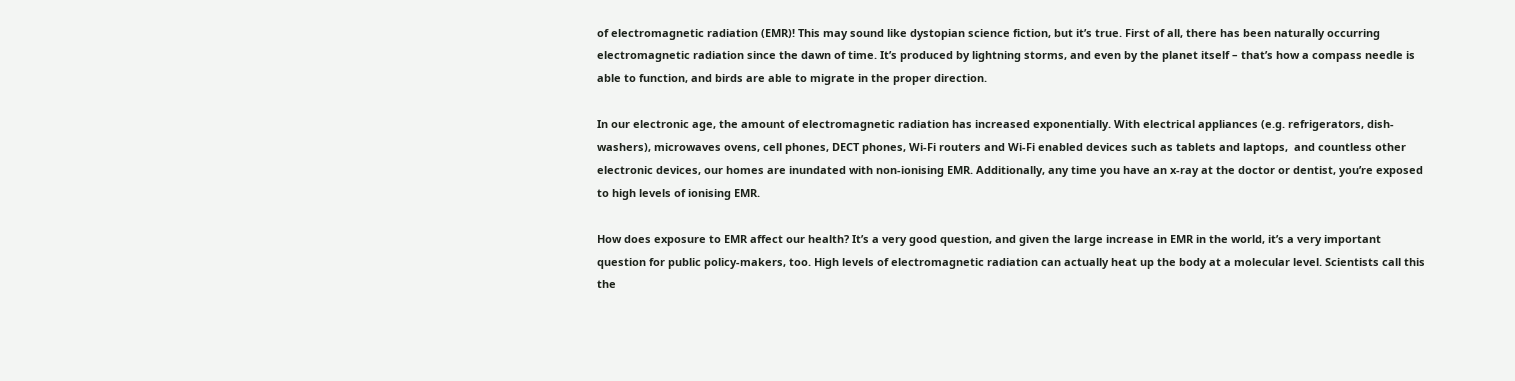of electromagnetic radiation (EMR)! This may sound like dystopian science fiction, but it’s true. First of all, there has been naturally occurring electromagnetic radiation since the dawn of time. It’s produced by lightning storms, and even by the planet itself – that’s how a compass needle is able to function, and birds are able to migrate in the proper direction.

In our electronic age, the amount of electromagnetic radiation has increased exponentially. With electrical appliances (e.g. refrigerators, dish-washers), microwaves ovens, cell phones, DECT phones, Wi-Fi routers and Wi-Fi enabled devices such as tablets and laptops,  and countless other electronic devices, our homes are inundated with non-ionising EMR. Additionally, any time you have an x-ray at the doctor or dentist, you’re exposed to high levels of ionising EMR.

How does exposure to EMR affect our health? It’s a very good question, and given the large increase in EMR in the world, it’s a very important question for public policy-makers, too. High levels of electromagnetic radiation can actually heat up the body at a molecular level. Scientists call this the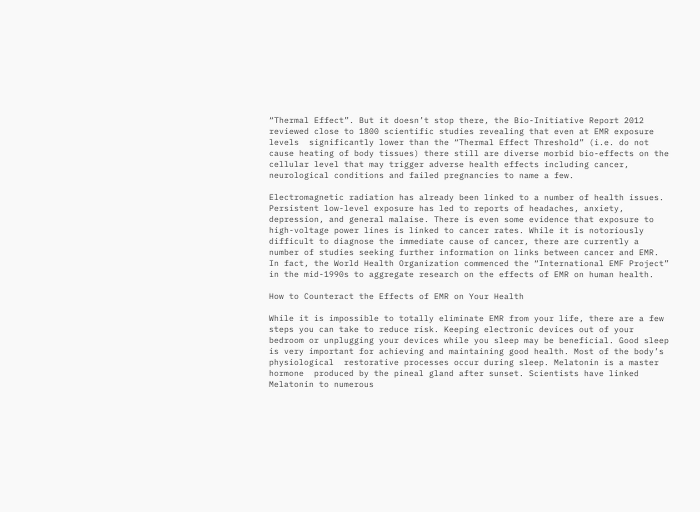“Thermal Effect”. But it doesn’t stop there, the Bio-Initiative Report 2012 reviewed close to 1800 scientific studies revealing that even at EMR exposure levels  significantly lower than the “Thermal Effect Threshold” (i.e. do not cause heating of body tissues) there still are diverse morbid bio-effects on the cellular level that may trigger adverse health effects including cancer, neurological conditions and failed pregnancies to name a few.

Electromagnetic radiation has already been linked to a number of health issues. Persistent low-level exposure has led to reports of headaches, anxiety, depression, and general malaise. There is even some evidence that exposure to high-voltage power lines is linked to cancer rates. While it is notoriously difficult to diagnose the immediate cause of cancer, there are currently a number of studies seeking further information on links between cancer and EMR. In fact, the World Health Organization commenced the “International EMF Project” in the mid-1990s to aggregate research on the effects of EMR on human health.

How to Counteract the Effects of EMR on Your Health

While it is impossible to totally eliminate EMR from your life, there are a few steps you can take to reduce risk. Keeping electronic devices out of your bedroom or unplugging your devices while you sleep may be beneficial. Good sleep is very important for achieving and maintaining good health. Most of the body’s physiological  restorative processes occur during sleep. Melatonin is a master hormone  produced by the pineal gland after sunset. Scientists have linked Melatonin to numerous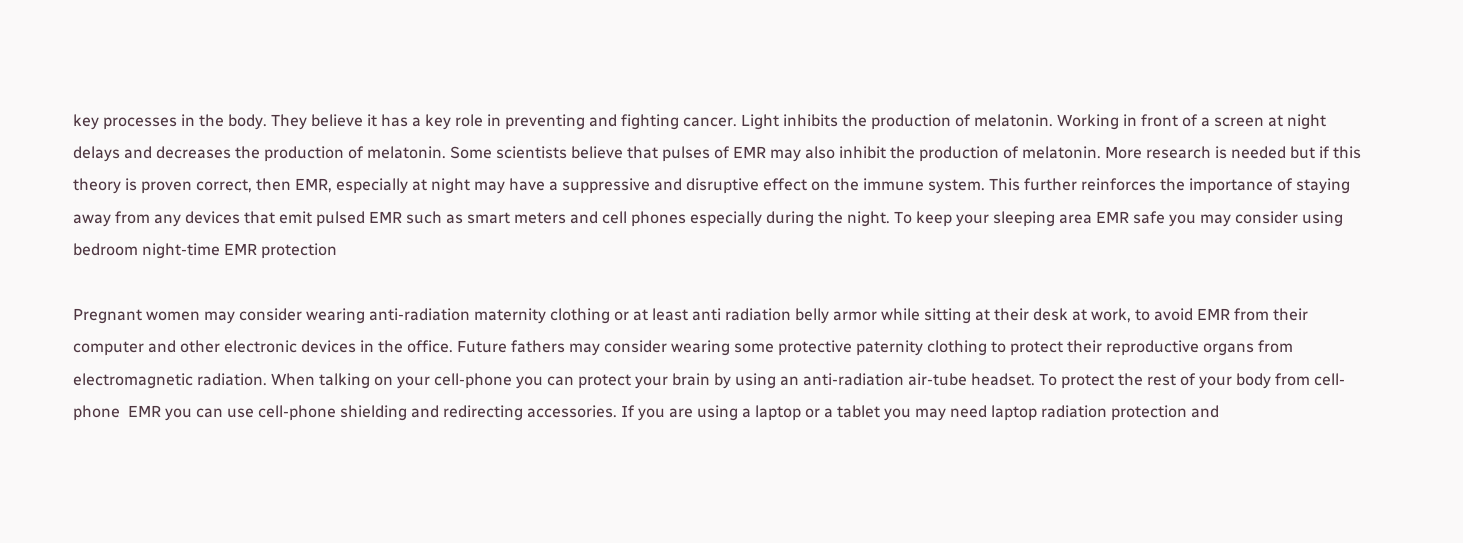key processes in the body. They believe it has a key role in preventing and fighting cancer. Light inhibits the production of melatonin. Working in front of a screen at night delays and decreases the production of melatonin. Some scientists believe that pulses of EMR may also inhibit the production of melatonin. More research is needed but if this theory is proven correct, then EMR, especially at night may have a suppressive and disruptive effect on the immune system. This further reinforces the importance of staying away from any devices that emit pulsed EMR such as smart meters and cell phones especially during the night. To keep your sleeping area EMR safe you may consider using bedroom night-time EMR protection

Pregnant women may consider wearing anti-radiation maternity clothing or at least anti radiation belly armor while sitting at their desk at work, to avoid EMR from their computer and other electronic devices in the office. Future fathers may consider wearing some protective paternity clothing to protect their reproductive organs from electromagnetic radiation. When talking on your cell-phone you can protect your brain by using an anti-radiation air-tube headset. To protect the rest of your body from cell-phone  EMR you can use cell-phone shielding and redirecting accessories. If you are using a laptop or a tablet you may need laptop radiation protection and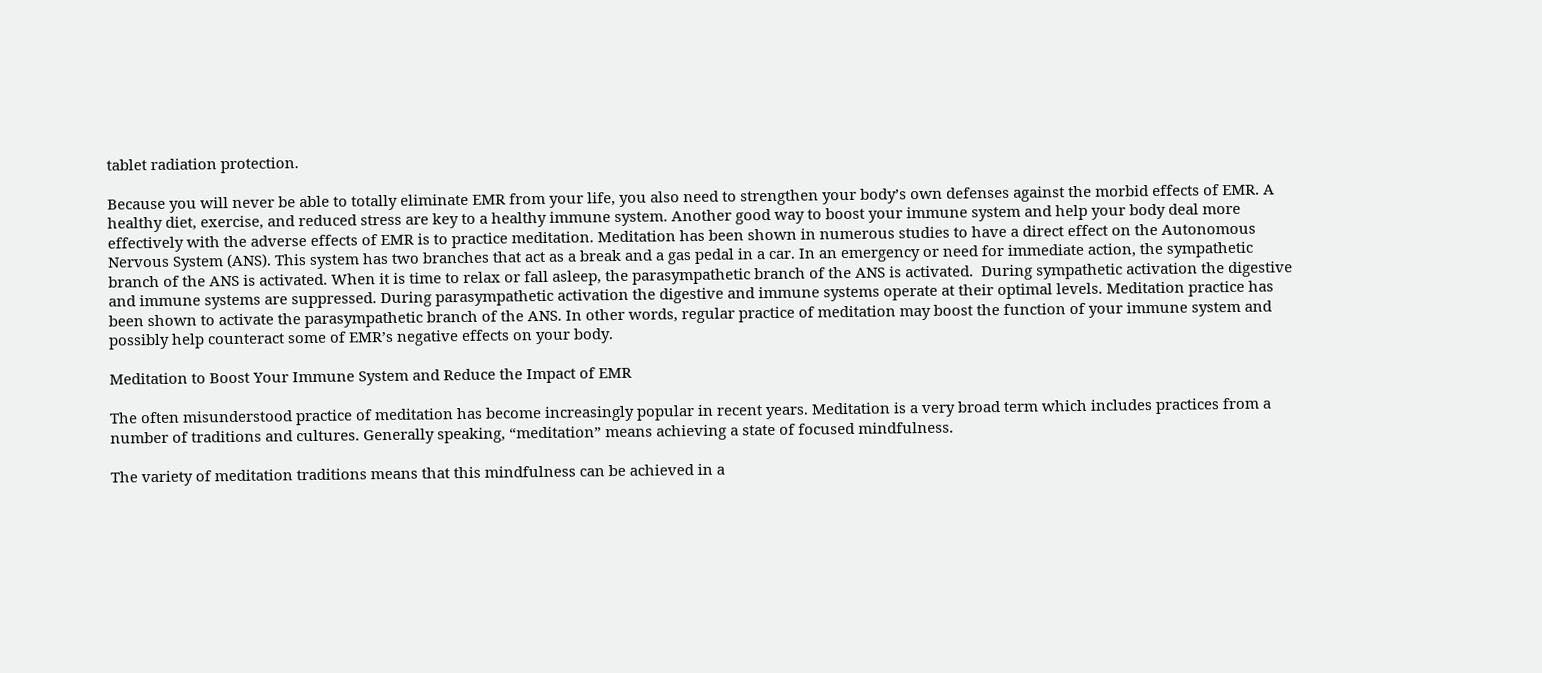tablet radiation protection.

Because you will never be able to totally eliminate EMR from your life, you also need to strengthen your body’s own defenses against the morbid effects of EMR. A healthy diet, exercise, and reduced stress are key to a healthy immune system. Another good way to boost your immune system and help your body deal more effectively with the adverse effects of EMR is to practice meditation. Meditation has been shown in numerous studies to have a direct effect on the Autonomous Nervous System (ANS). This system has two branches that act as a break and a gas pedal in a car. In an emergency or need for immediate action, the sympathetic branch of the ANS is activated. When it is time to relax or fall asleep, the parasympathetic branch of the ANS is activated.  During sympathetic activation the digestive and immune systems are suppressed. During parasympathetic activation the digestive and immune systems operate at their optimal levels. Meditation practice has been shown to activate the parasympathetic branch of the ANS. In other words, regular practice of meditation may boost the function of your immune system and possibly help counteract some of EMR’s negative effects on your body.

Meditation to Boost Your Immune System and Reduce the Impact of EMR

The often misunderstood practice of meditation has become increasingly popular in recent years. Meditation is a very broad term which includes practices from a number of traditions and cultures. Generally speaking, “meditation” means achieving a state of focused mindfulness.

The variety of meditation traditions means that this mindfulness can be achieved in a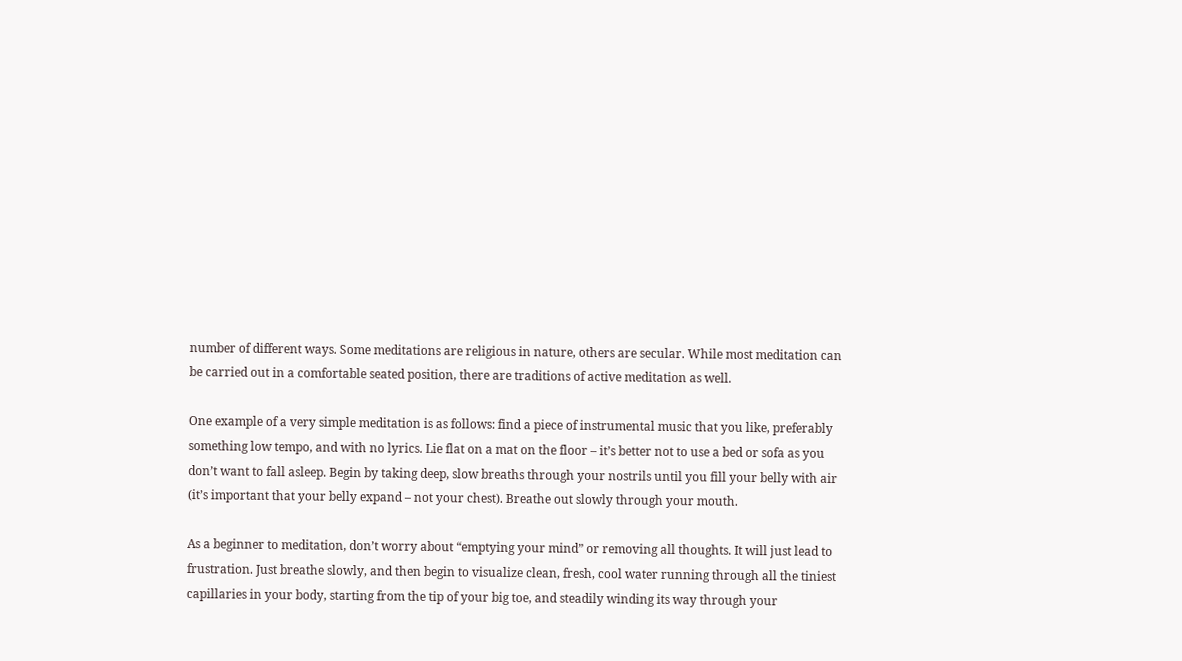number of different ways. Some meditations are religious in nature, others are secular. While most meditation can be carried out in a comfortable seated position, there are traditions of active meditation as well.

One example of a very simple meditation is as follows: find a piece of instrumental music that you like, preferably something low tempo, and with no lyrics. Lie flat on a mat on the floor – it’s better not to use a bed or sofa as you don’t want to fall asleep. Begin by taking deep, slow breaths through your nostrils until you fill your belly with air (it’s important that your belly expand – not your chest). Breathe out slowly through your mouth.

As a beginner to meditation, don’t worry about “emptying your mind” or removing all thoughts. It will just lead to frustration. Just breathe slowly, and then begin to visualize clean, fresh, cool water running through all the tiniest capillaries in your body, starting from the tip of your big toe, and steadily winding its way through your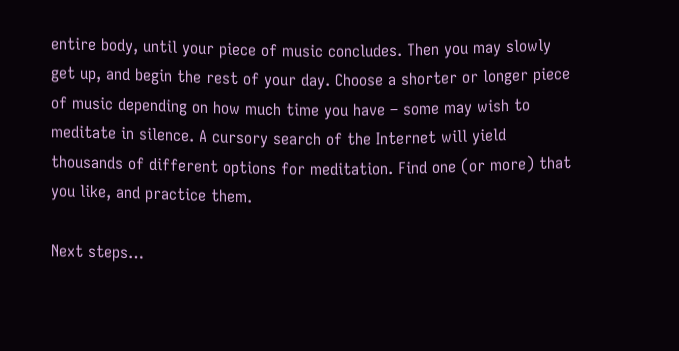entire body, until your piece of music concludes. Then you may slowly get up, and begin the rest of your day. Choose a shorter or longer piece of music depending on how much time you have – some may wish to meditate in silence. A cursory search of the Internet will yield thousands of different options for meditation. Find one (or more) that you like, and practice them.

Next steps…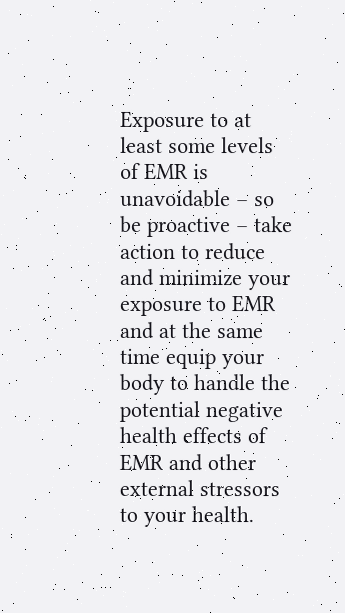Exposure to at least some levels of EMR is unavoidable – so be proactive – take action to reduce and minimize your exposure to EMR and at the same time equip your body to handle the potential negative health effects of EMR and other external stressors to your health.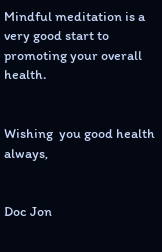Mindful meditation is a very good start to promoting your overall health.


Wishing  you good health always,


Doc Jon